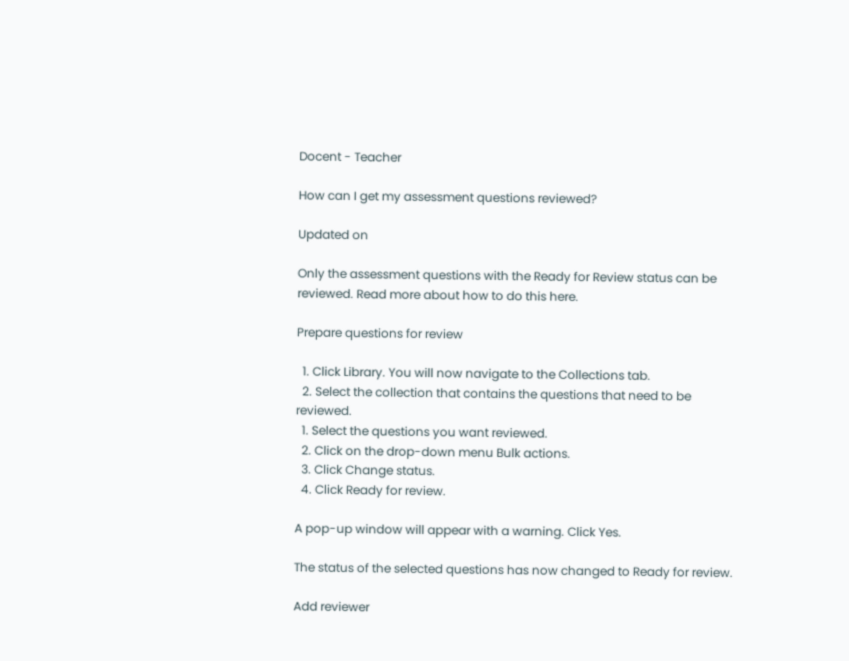Docent - Teacher

How can I get my assessment questions reviewed?

Updated on

Only the assessment questions with the Ready for Review status can be reviewed. Read more about how to do this here.

Prepare questions for review

  1. Click Library. You will now navigate to the Collections tab.
  2. Select the collection that contains the questions that need to be reviewed.
  1. Select the questions you want reviewed.
  2. Click on the drop-down menu Bulk actions.
  3. Click Change status.
  4. Click Ready for review.

A pop-up window will appear with a warning. Click Yes.

The status of the selected questions has now changed to Ready for review.

Add reviewer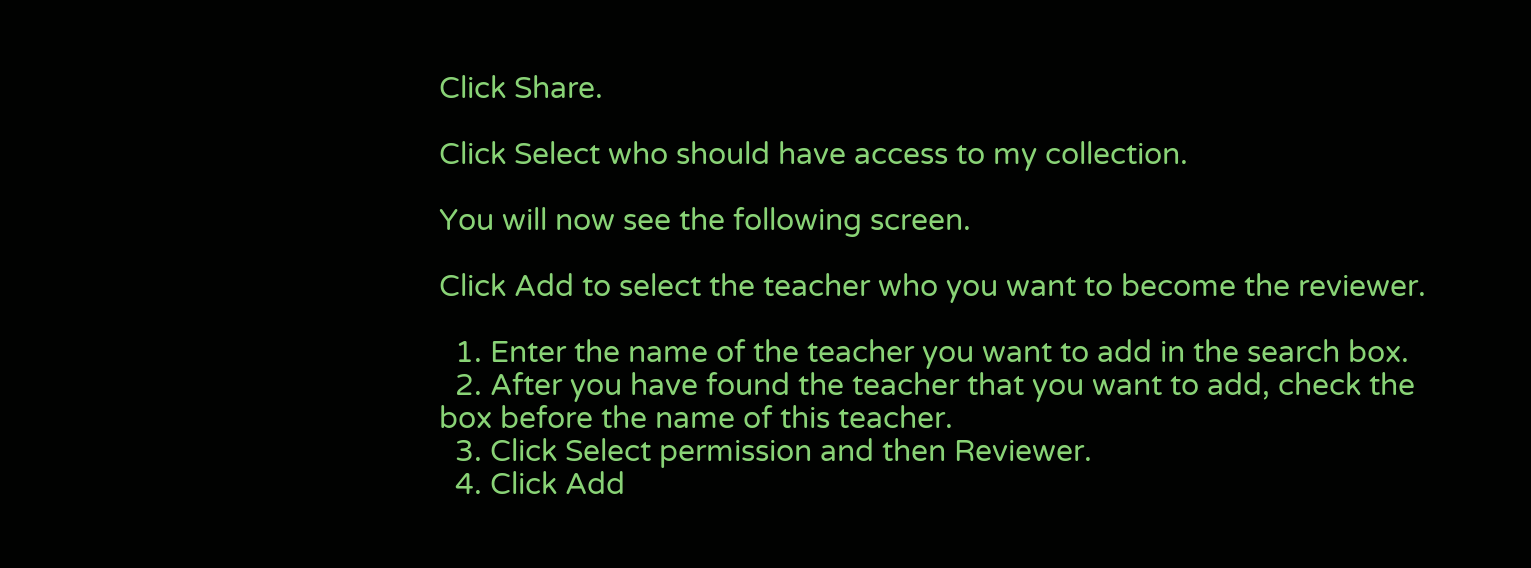Click Share.

Click Select who should have access to my collection.

You will now see the following screen.

Click Add to select the teacher who you want to become the reviewer.

  1. Enter the name of the teacher you want to add in the search box.
  2. After you have found the teacher that you want to add, check the box before the name of this teacher.
  3. Click Select permission and then Reviewer.
  4. Click Add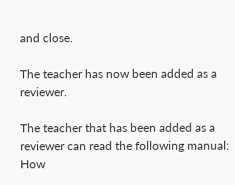and close.

The teacher has now been added as a reviewer.

The teacher that has been added as a reviewer can read the following manual: How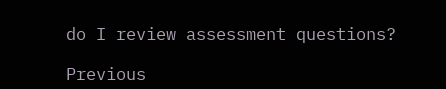do I review assessment questions?

Previous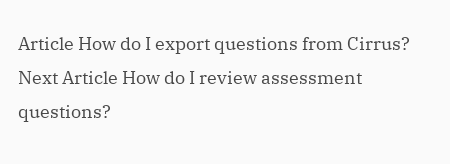Article How do I export questions from Cirrus?
Next Article How do I review assessment questions?